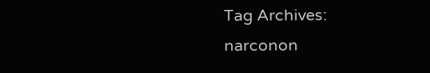Tag Archives: narconon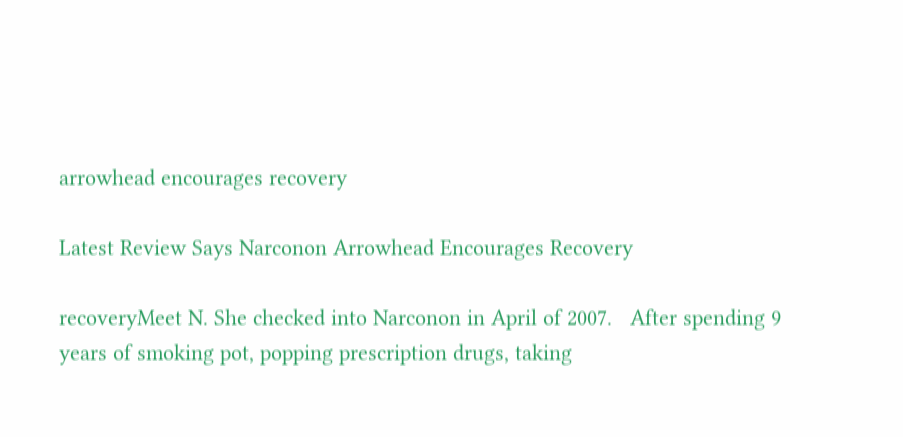arrowhead encourages recovery

Latest Review Says Narconon Arrowhead Encourages Recovery

recoveryMeet N. She checked into Narconon in April of 2007.   After spending 9 years of smoking pot, popping prescription drugs, taking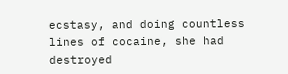ecstasy, and doing countless lines of cocaine, she had destroyed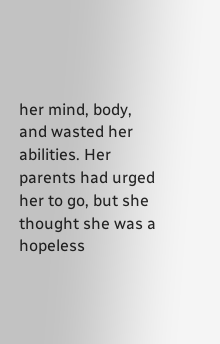her mind, body, and wasted her abilities. Her parents had urged her to go, but she thought she was a hopeless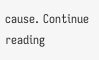cause. Continue reading